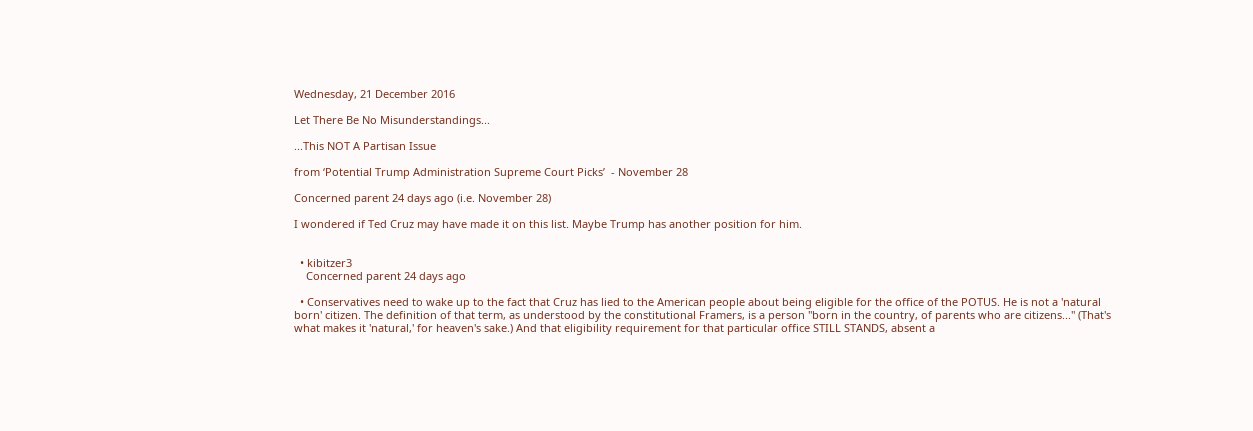Wednesday, 21 December 2016

Let There Be No Misunderstandings...

...This NOT A Partisan Issue

from ‘Potential Trump Administration Supreme Court Picks’  - November 28

Concerned parent 24 days ago (i.e. November 28)

I wondered if Ted Cruz may have made it on this list. Maybe Trump has another position for him.


  • kibitzer3
    Concerned parent 24 days ago

  • Conservatives need to wake up to the fact that Cruz has lied to the American people about being eligible for the office of the POTUS. He is not a 'natural born' citizen. The definition of that term, as understood by the constitutional Framers, is a person "born in the country, of parents who are citizens..." (That's what makes it 'natural,' for heaven's sake.) And that eligibility requirement for that particular office STILL STANDS, absent a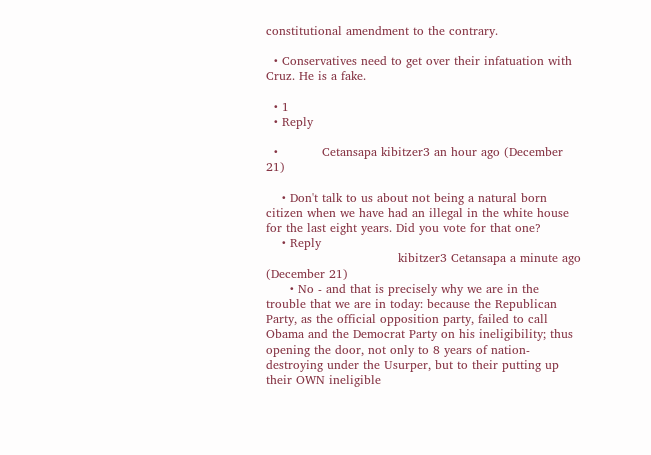constitutional amendment to the contrary.

  • Conservatives need to get over their infatuation with Cruz. He is a fake.

  • 1
  • Reply

  •           Cetansapa kibitzer3 an hour ago (December 21)

    • Don't talk to us about not being a natural born citizen when we have had an illegal in the white house for the last eight years. Did you vote for that one?
    • Reply
                                 kibitzer3 Cetansapa a minute ago (December 21)
      • No - and that is precisely why we are in the trouble that we are in today: because the Republican Party, as the official opposition party, failed to call Obama and the Democrat Party on his ineligibility; thus opening the door, not only to 8 years of nation-destroying under the Usurper, but to their putting up their OWN ineligible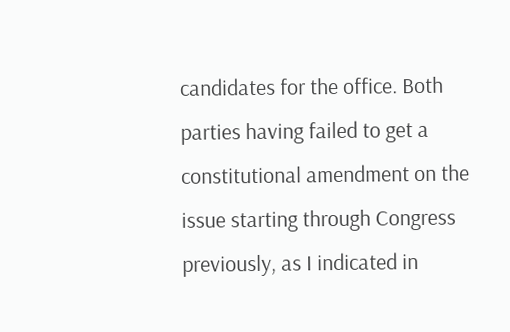candidates for the office. Both parties having failed to get a constitutional amendment on the issue starting through Congress previously, as I indicated in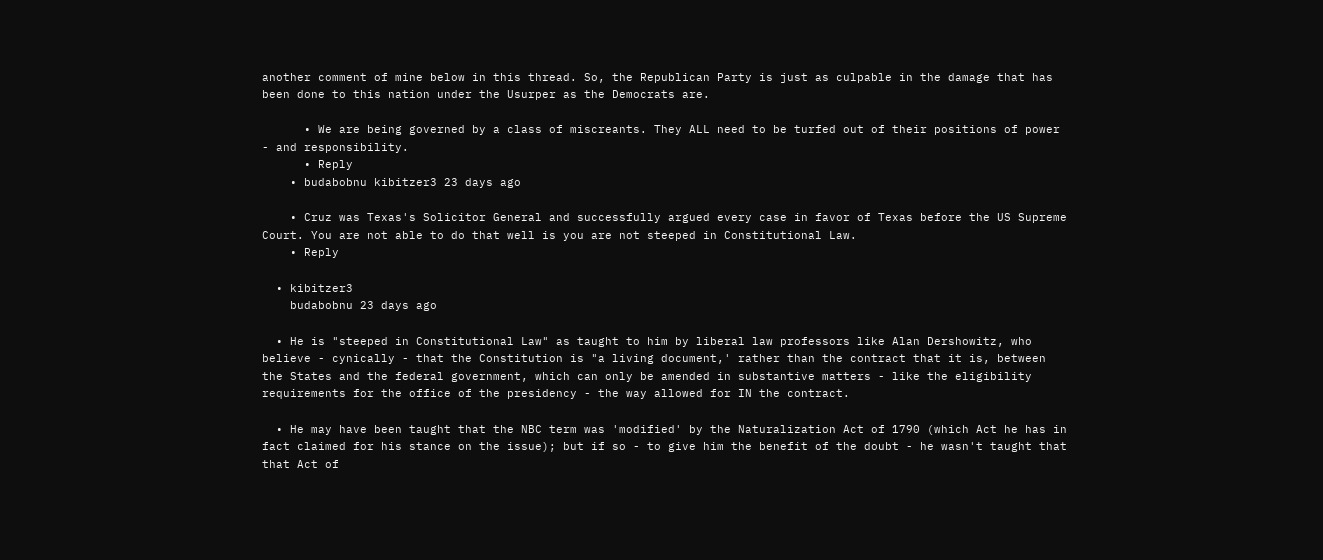another comment of mine below in this thread. So, the Republican Party is just as culpable in the damage that has been done to this nation under the Usurper as the Democrats are.

      • We are being governed by a class of miscreants. They ALL need to be turfed out of their positions of power - and responsibility.
      • Reply
    • budabobnu kibitzer3 23 days ago

    • Cruz was Texas's Solicitor General and successfully argued every case in favor of Texas before the US Supreme Court. You are not able to do that well is you are not steeped in Constitutional Law.
    • Reply

  • kibitzer3
    budabobnu 23 days ago

  • He is "steeped in Constitutional Law" as taught to him by liberal law professors like Alan Dershowitz, who believe - cynically - that the Constitution is "a living document,' rather than the contract that it is, between the States and the federal government, which can only be amended in substantive matters - like the eligibility requirements for the office of the presidency - the way allowed for IN the contract.

  • He may have been taught that the NBC term was 'modified' by the Naturalization Act of 1790 (which Act he has in fact claimed for his stance on the issue); but if so - to give him the benefit of the doubt - he wasn't taught that that Act of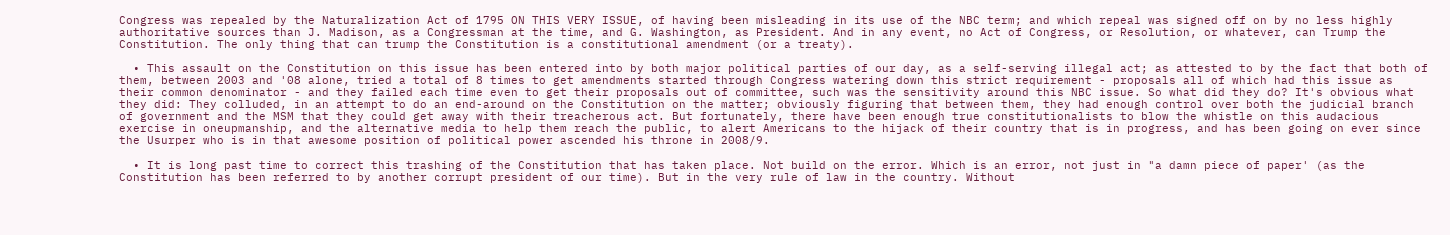Congress was repealed by the Naturalization Act of 1795 ON THIS VERY ISSUE, of having been misleading in its use of the NBC term; and which repeal was signed off on by no less highly authoritative sources than J. Madison, as a Congressman at the time, and G. Washington, as President. And in any event, no Act of Congress, or Resolution, or whatever, can Trump the Constitution. The only thing that can trump the Constitution is a constitutional amendment (or a treaty).

  • This assault on the Constitution on this issue has been entered into by both major political parties of our day, as a self-serving illegal act; as attested to by the fact that both of them, between 2003 and '08 alone, tried a total of 8 times to get amendments started through Congress watering down this strict requirement - proposals all of which had this issue as their common denominator - and they failed each time even to get their proposals out of committee, such was the sensitivity around this NBC issue. So what did they do? It's obvious what they did: They colluded, in an attempt to do an end-around on the Constitution on the matter; obviously figuring that between them, they had enough control over both the judicial branch of government and the MSM that they could get away with their treacherous act. But fortunately, there have been enough true constitutionalists to blow the whistle on this audacious exercise in oneupmanship, and the alternative media to help them reach the public, to alert Americans to the hijack of their country that is in progress, and has been going on ever since the Usurper who is in that awesome position of political power ascended his throne in 2008/9.

  • It is long past time to correct this trashing of the Constitution that has taken place. Not build on the error. Which is an error, not just in "a damn piece of paper' (as the Constitution has been referred to by another corrupt president of our time). But in the very rule of law in the country. Without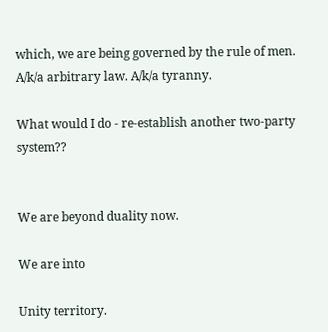which, we are being governed by the rule of men. A/k/a arbitrary law. A/k/a tyranny.

What would I do - re-establish another two-party system??


We are beyond duality now.

We are into

Unity territory.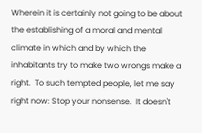Wherein it is certainly not going to be about the establishing of a moral and mental climate in which and by which the inhabitants try to make two wrongs make a right.  To such tempted people, let me say right now: Stop your nonsense.  It doesn't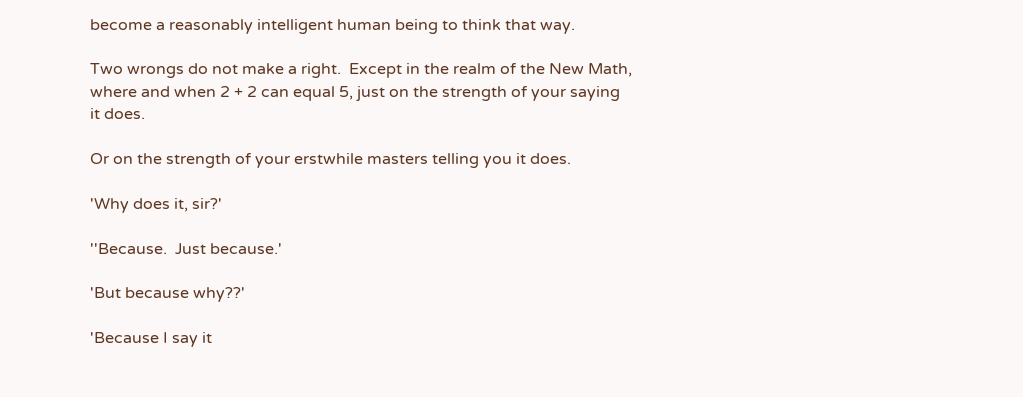become a reasonably intelligent human being to think that way.

Two wrongs do not make a right.  Except in the realm of the New Math, where and when 2 + 2 can equal 5, just on the strength of your saying it does.

Or on the strength of your erstwhile masters telling you it does.

'Why does it, sir?'

''Because.  Just because.'

'But because why??'

'Because I say it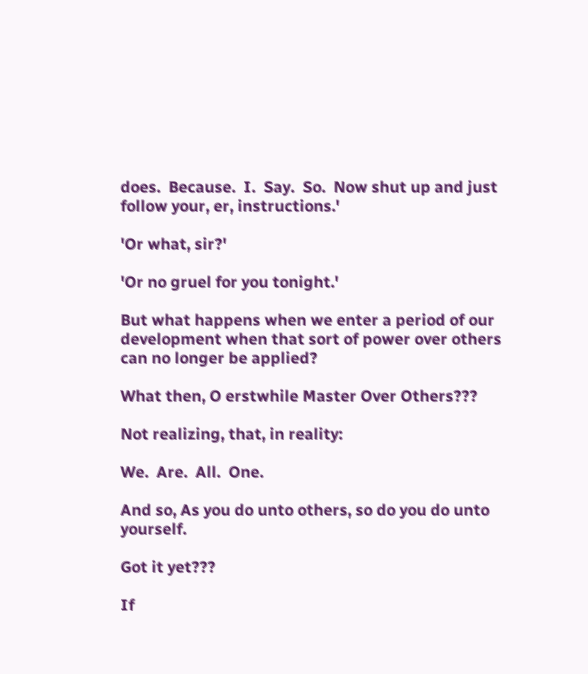does.  Because.  I.  Say.  So.  Now shut up and just follow your, er, instructions.'

'Or what, sir?'

'Or no gruel for you tonight.'

But what happens when we enter a period of our development when that sort of power over others can no longer be applied?

What then, O erstwhile Master Over Others???

Not realizing, that, in reality:

We.  Are.  All.  One.

And so, As you do unto others, so do you do unto yourself.

Got it yet???

If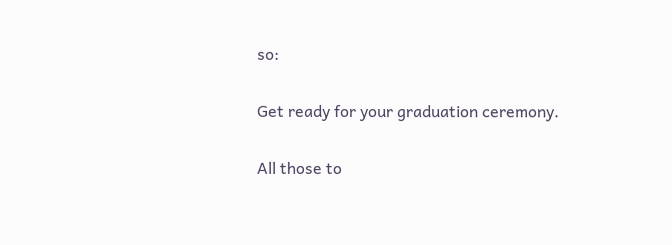so:

Get ready for your graduation ceremony.

All those to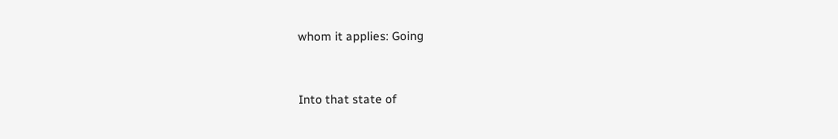whom it applies: Going


Into that state of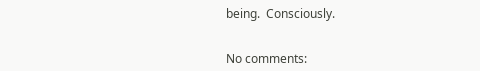being.  Consciously.


No comments: